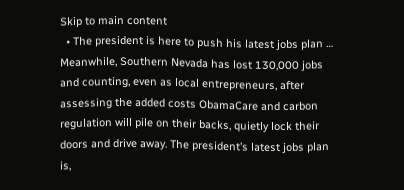Skip to main content
  • The president is here to push his latest jobs plan … Meanwhile, Southern Nevada has lost 130,000 jobs and counting, even as local entrepreneurs, after assessing the added costs ObamaCare and carbon regulation will pile on their backs, quietly lock their doors and drive away. The president’s latest jobs plan is,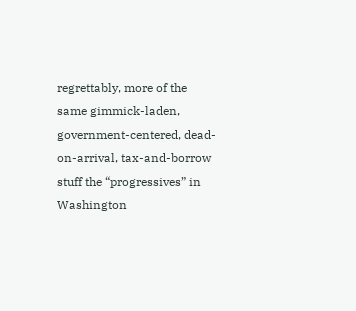regrettably, more of the same gimmick-laden, government-centered, dead-on-arrival, tax-and-borrow stuff the “progressives” in Washington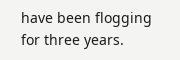have been flogging for three years.